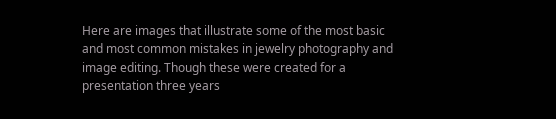Here are images that illustrate some of the most basic and most common mistakes in jewelry photography and image editing. Though these were created for a presentation three years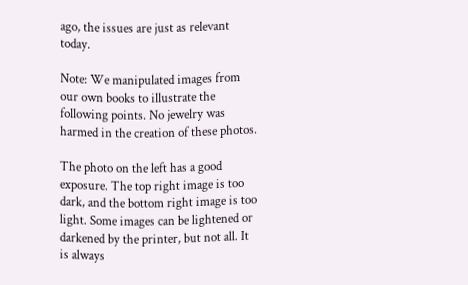ago, the issues are just as relevant today.

Note: We manipulated images from our own books to illustrate the following points. No jewelry was harmed in the creation of these photos.

The photo on the left has a good exposure. The top right image is too dark, and the bottom right image is too light. Some images can be lightened or darkened by the printer, but not all. It is always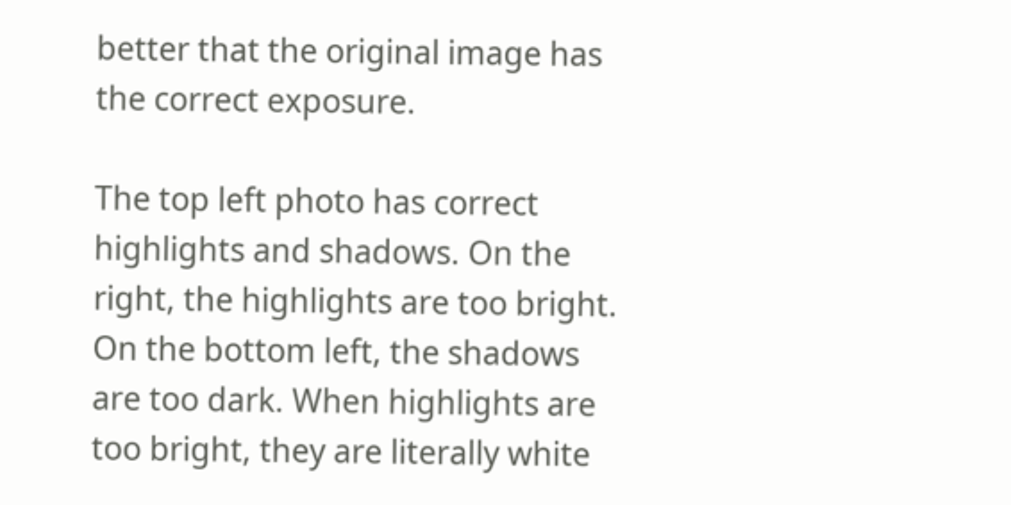better that the original image has the correct exposure.

The top left photo has correct highlights and shadows. On the right, the highlights are too bright. On the bottom left, the shadows are too dark. When highlights are too bright, they are literally white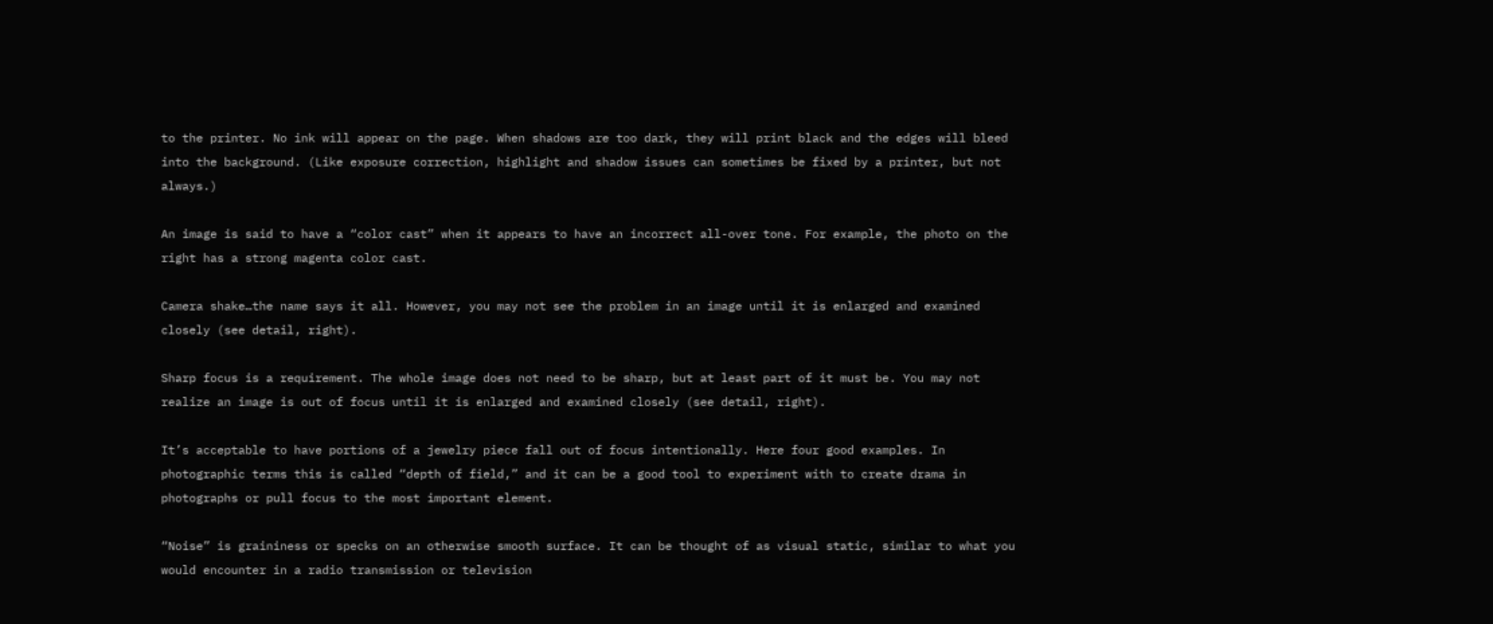to the printer. No ink will appear on the page. When shadows are too dark, they will print black and the edges will bleed into the background. (Like exposure correction, highlight and shadow issues can sometimes be fixed by a printer, but not always.)

An image is said to have a “color cast” when it appears to have an incorrect all-over tone. For example, the photo on the right has a strong magenta color cast.

Camera shake…the name says it all. However, you may not see the problem in an image until it is enlarged and examined closely (see detail, right).

Sharp focus is a requirement. The whole image does not need to be sharp, but at least part of it must be. You may not realize an image is out of focus until it is enlarged and examined closely (see detail, right).

It’s acceptable to have portions of a jewelry piece fall out of focus intentionally. Here four good examples. In photographic terms this is called “depth of field,” and it can be a good tool to experiment with to create drama in photographs or pull focus to the most important element.

“Noise” is graininess or specks on an otherwise smooth surface. It can be thought of as visual static, similar to what you would encounter in a radio transmission or television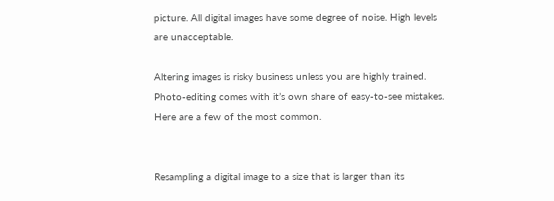picture. All digital images have some degree of noise. High levels are unacceptable.

Altering images is risky business unless you are highly trained. Photo-editing comes with it’s own share of easy-to-see mistakes. Here are a few of the most common.


Resampling a digital image to a size that is larger than its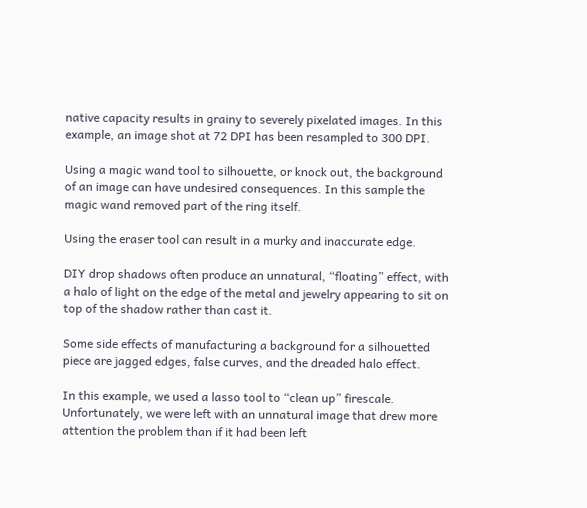native capacity results in grainy to severely pixelated images. In this example, an image shot at 72 DPI has been resampled to 300 DPI.

Using a magic wand tool to silhouette, or knock out, the background of an image can have undesired consequences. In this sample the magic wand removed part of the ring itself.

Using the eraser tool can result in a murky and inaccurate edge.

DIY drop shadows often produce an unnatural, “floating” effect, with a halo of light on the edge of the metal and jewelry appearing to sit on top of the shadow rather than cast it.

Some side effects of manufacturing a background for a silhouetted piece are jagged edges, false curves, and the dreaded halo effect.

In this example, we used a lasso tool to “clean up” firescale. Unfortunately, we were left with an unnatural image that drew more attention the problem than if it had been left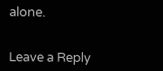alone.


Leave a Reply